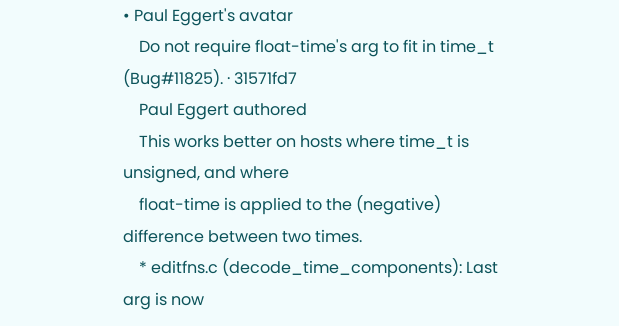• Paul Eggert's avatar
    Do not require float-time's arg to fit in time_t (Bug#11825). · 31571fd7
    Paul Eggert authored
    This works better on hosts where time_t is unsigned, and where
    float-time is applied to the (negative) difference between two times.
    * editfns.c (decode_time_components): Last arg is now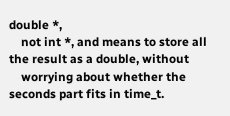double *,
    not int *, and means to store all the result as a double, without
    worrying about whether the seconds part fits in time_t.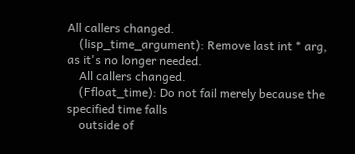All callers changed.
    (lisp_time_argument): Remove last int * arg, as it's no longer needed.
    All callers changed.
    (Ffloat_time): Do not fail merely because the specified time falls
    outside of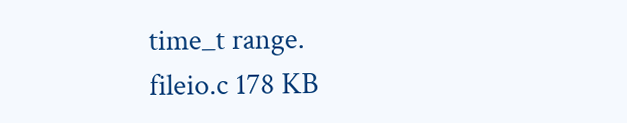time_t range.
fileio.c 178 KB